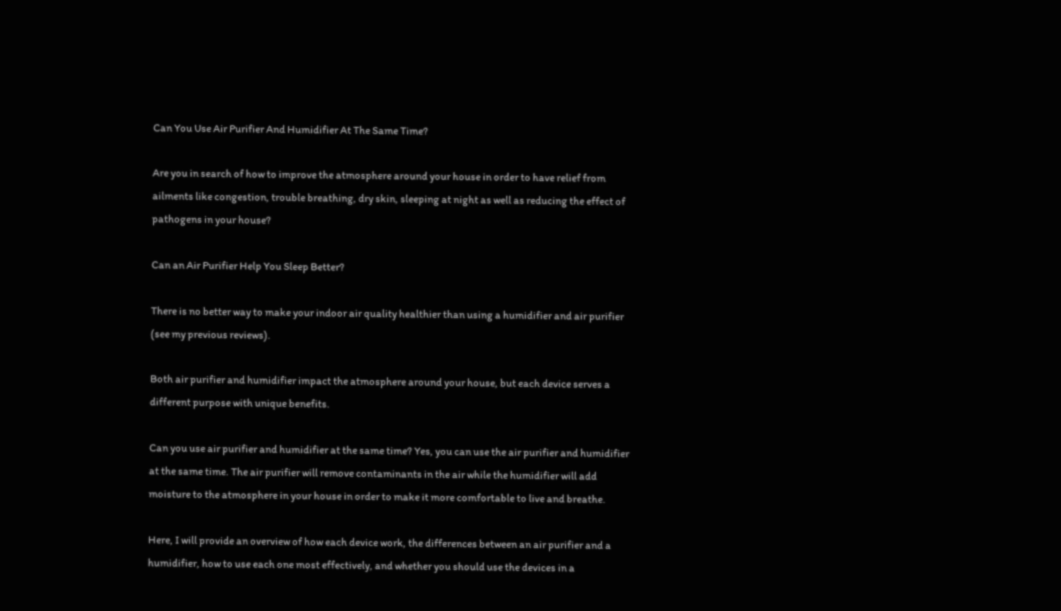Can You Use Air Purifier And Humidifier At The Same Time?

Are you in search of how to improve the atmosphere around your house in order to have relief from ailments like congestion, trouble breathing, dry skin, sleeping at night as well as reducing the effect of pathogens in your house?

Can an Air Purifier Help You Sleep Better?

There is no better way to make your indoor air quality healthier than using a humidifier and air purifier (see my previous reviews).

Both air purifier and humidifier impact the atmosphere around your house, but each device serves a different purpose with unique benefits.

Can you use air purifier and humidifier at the same time? Yes, you can use the air purifier and humidifier at the same time. The air purifier will remove contaminants in the air while the humidifier will add moisture to the atmosphere in your house in order to make it more comfortable to live and breathe.

Here, I will provide an overview of how each device work, the differences between an air purifier and a humidifier, how to use each one most effectively, and whether you should use the devices in a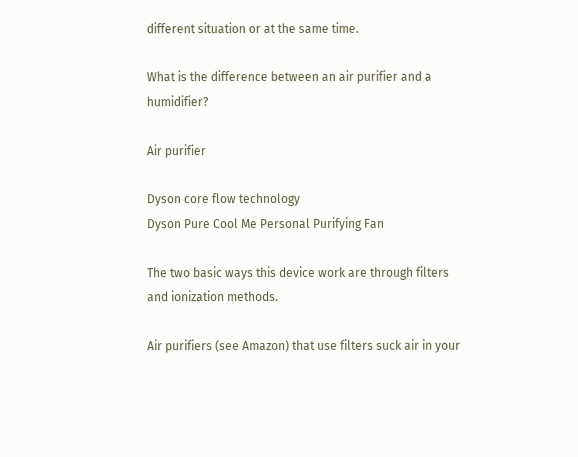different situation or at the same time.

What is the difference between an air purifier and a humidifier?

Air purifier

Dyson core flow technology
Dyson Pure Cool Me Personal Purifying Fan

The two basic ways this device work are through filters and ionization methods.

Air purifiers (see Amazon) that use filters suck air in your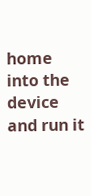home into the device and run it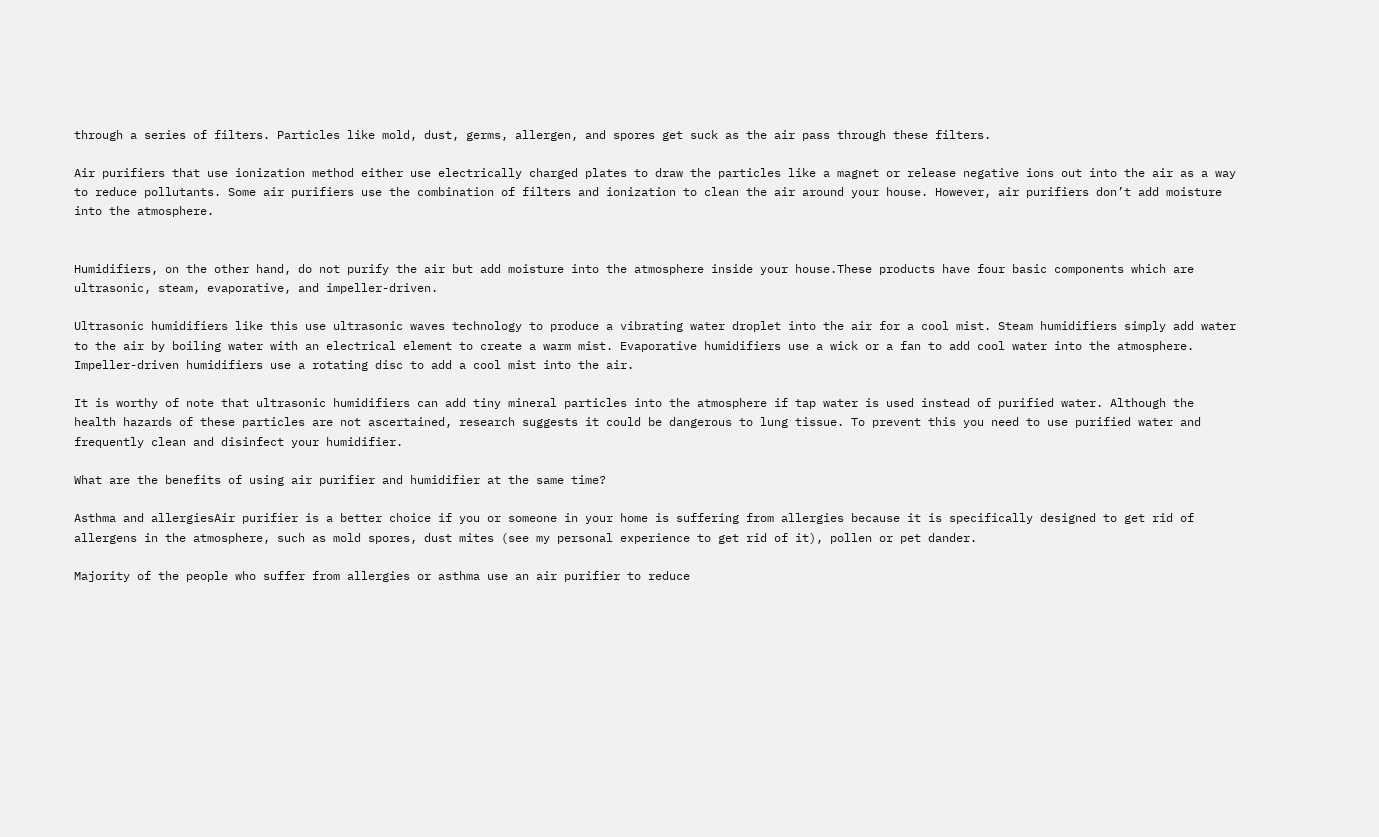through a series of filters. Particles like mold, dust, germs, allergen, and spores get suck as the air pass through these filters.

Air purifiers that use ionization method either use electrically charged plates to draw the particles like a magnet or release negative ions out into the air as a way to reduce pollutants. Some air purifiers use the combination of filters and ionization to clean the air around your house. However, air purifiers don’t add moisture into the atmosphere.


Humidifiers, on the other hand, do not purify the air but add moisture into the atmosphere inside your house.These products have four basic components which are ultrasonic, steam, evaporative, and impeller-driven.

Ultrasonic humidifiers like this use ultrasonic waves technology to produce a vibrating water droplet into the air for a cool mist. Steam humidifiers simply add water to the air by boiling water with an electrical element to create a warm mist. Evaporative humidifiers use a wick or a fan to add cool water into the atmosphere. Impeller-driven humidifiers use a rotating disc to add a cool mist into the air.

It is worthy of note that ultrasonic humidifiers can add tiny mineral particles into the atmosphere if tap water is used instead of purified water. Although the health hazards of these particles are not ascertained, research suggests it could be dangerous to lung tissue. To prevent this you need to use purified water and frequently clean and disinfect your humidifier.

What are the benefits of using air purifier and humidifier at the same time?

Asthma and allergiesAir purifier is a better choice if you or someone in your home is suffering from allergies because it is specifically designed to get rid of allergens in the atmosphere, such as mold spores, dust mites (see my personal experience to get rid of it), pollen or pet dander.

Majority of the people who suffer from allergies or asthma use an air purifier to reduce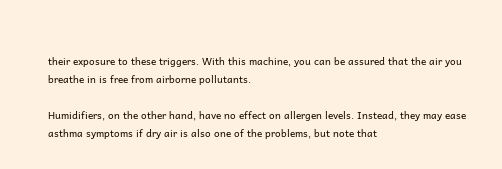their exposure to these triggers. With this machine, you can be assured that the air you breathe in is free from airborne pollutants.

Humidifiers, on the other hand, have no effect on allergen levels. Instead, they may ease asthma symptoms if dry air is also one of the problems, but note that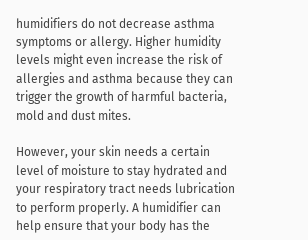humidifiers do not decrease asthma symptoms or allergy. Higher humidity levels might even increase the risk of allergies and asthma because they can trigger the growth of harmful bacteria, mold and dust mites.

However, your skin needs a certain level of moisture to stay hydrated and your respiratory tract needs lubrication to perform properly. A humidifier can help ensure that your body has the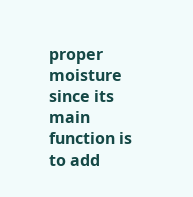proper moisture since its main function is to add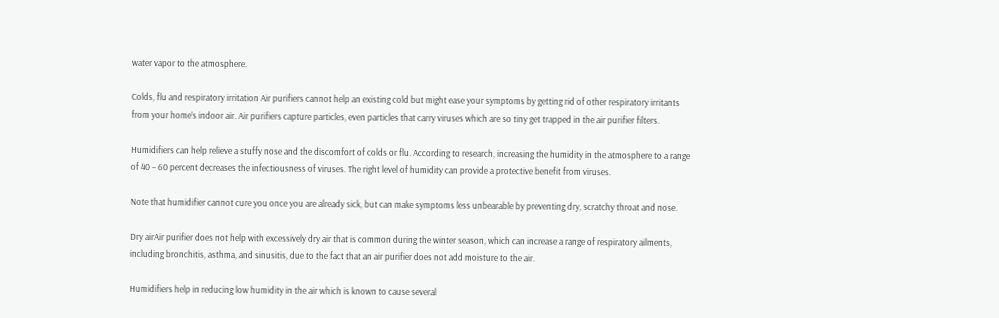water vapor to the atmosphere.

Colds, flu and respiratory irritation Air purifiers cannot help an existing cold but might ease your symptoms by getting rid of other respiratory irritants from your home’s indoor air. Air purifiers capture particles, even particles that carry viruses which are so tiny get trapped in the air purifier filters.

Humidifiers can help relieve a stuffy nose and the discomfort of colds or flu. According to research, increasing the humidity in the atmosphere to a range of 40 – 60 percent decreases the infectiousness of viruses. The right level of humidity can provide a protective benefit from viruses.

Note that humidifier cannot cure you once you are already sick, but can make symptoms less unbearable by preventing dry, scratchy throat and nose.

Dry airAir purifier does not help with excessively dry air that is common during the winter season, which can increase a range of respiratory ailments, including bronchitis, asthma, and sinusitis, due to the fact that an air purifier does not add moisture to the air.

Humidifiers help in reducing low humidity in the air which is known to cause several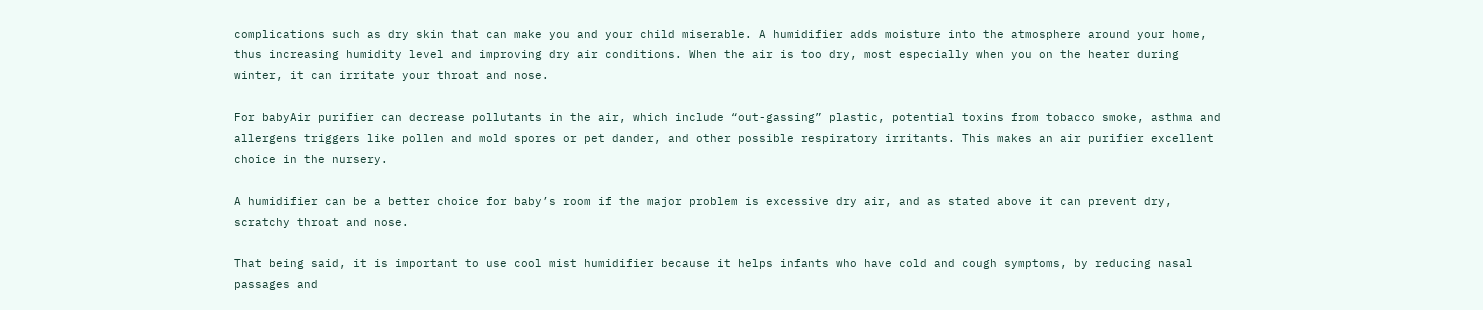complications such as dry skin that can make you and your child miserable. A humidifier adds moisture into the atmosphere around your home, thus increasing humidity level and improving dry air conditions. When the air is too dry, most especially when you on the heater during winter, it can irritate your throat and nose.

For babyAir purifier can decrease pollutants in the air, which include “out-gassing” plastic, potential toxins from tobacco smoke, asthma and allergens triggers like pollen and mold spores or pet dander, and other possible respiratory irritants. This makes an air purifier excellent choice in the nursery.

A humidifier can be a better choice for baby’s room if the major problem is excessive dry air, and as stated above it can prevent dry, scratchy throat and nose.

That being said, it is important to use cool mist humidifier because it helps infants who have cold and cough symptoms, by reducing nasal passages and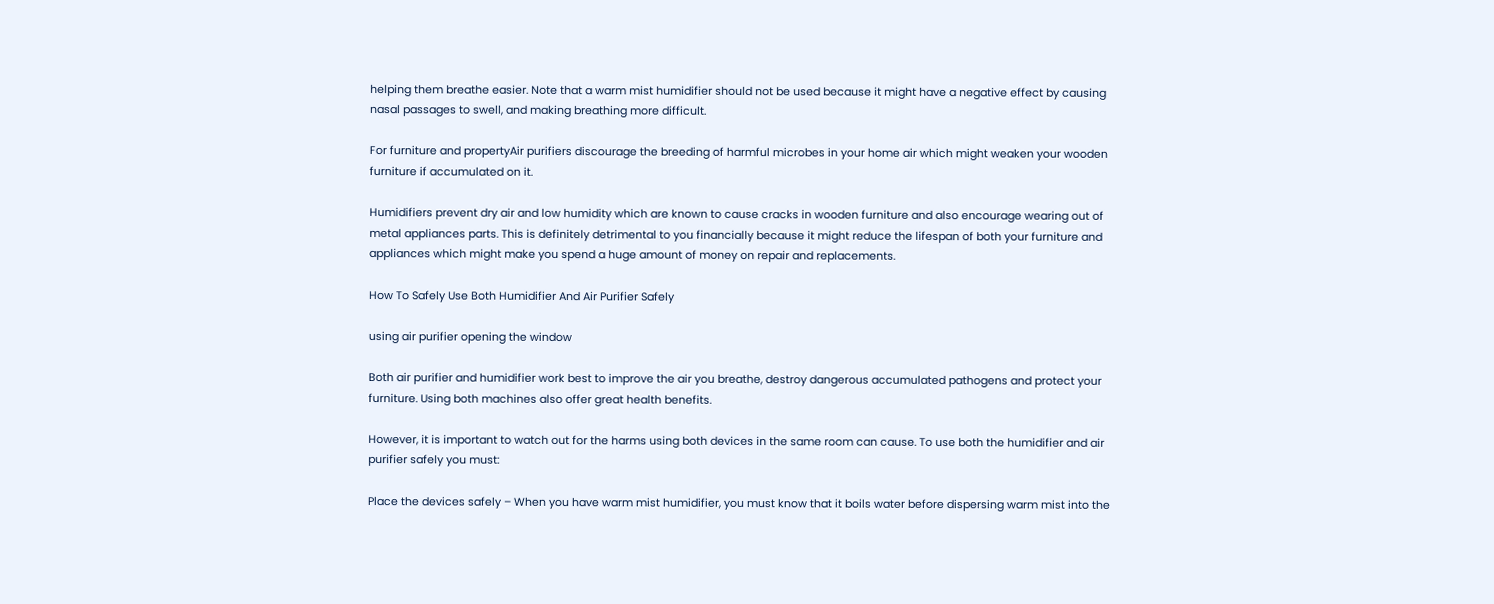helping them breathe easier. Note that a warm mist humidifier should not be used because it might have a negative effect by causing nasal passages to swell, and making breathing more difficult.

For furniture and propertyAir purifiers discourage the breeding of harmful microbes in your home air which might weaken your wooden furniture if accumulated on it.

Humidifiers prevent dry air and low humidity which are known to cause cracks in wooden furniture and also encourage wearing out of metal appliances parts. This is definitely detrimental to you financially because it might reduce the lifespan of both your furniture and appliances which might make you spend a huge amount of money on repair and replacements.

How To Safely Use Both Humidifier And Air Purifier Safely

using air purifier opening the window

Both air purifier and humidifier work best to improve the air you breathe, destroy dangerous accumulated pathogens and protect your furniture. Using both machines also offer great health benefits.

However, it is important to watch out for the harms using both devices in the same room can cause. To use both the humidifier and air purifier safely you must:

Place the devices safely – When you have warm mist humidifier, you must know that it boils water before dispersing warm mist into the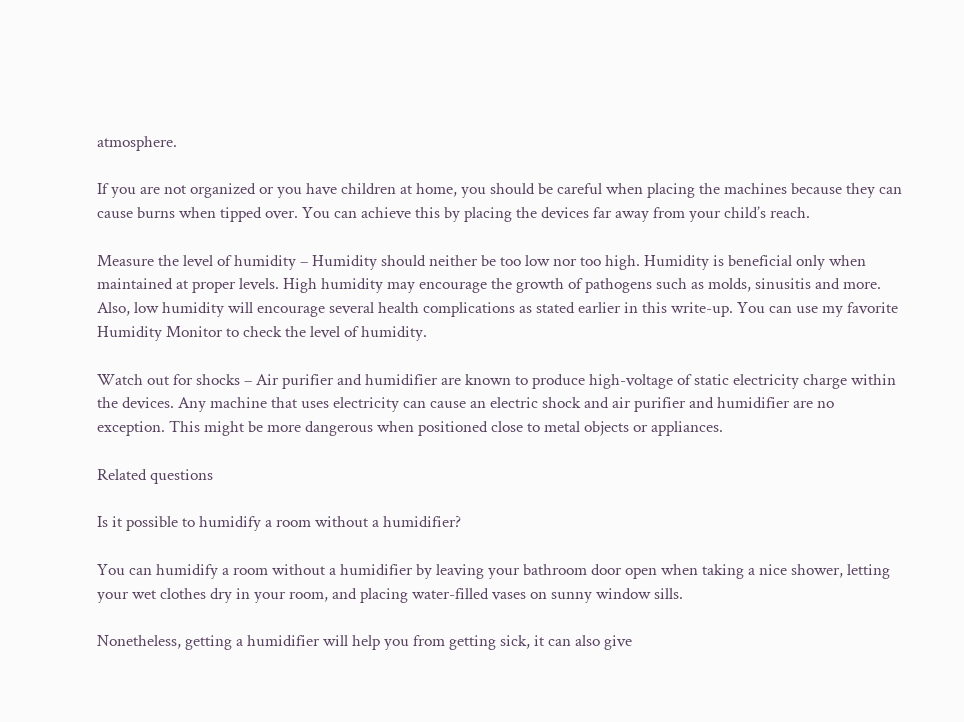atmosphere.

If you are not organized or you have children at home, you should be careful when placing the machines because they can cause burns when tipped over. You can achieve this by placing the devices far away from your child’s reach.

Measure the level of humidity – Humidity should neither be too low nor too high. Humidity is beneficial only when maintained at proper levels. High humidity may encourage the growth of pathogens such as molds, sinusitis and more. Also, low humidity will encourage several health complications as stated earlier in this write-up. You can use my favorite Humidity Monitor to check the level of humidity.

Watch out for shocks – Air purifier and humidifier are known to produce high-voltage of static electricity charge within the devices. Any machine that uses electricity can cause an electric shock and air purifier and humidifier are no exception. This might be more dangerous when positioned close to metal objects or appliances.

Related questions

Is it possible to humidify a room without a humidifier?

You can humidify a room without a humidifier by leaving your bathroom door open when taking a nice shower, letting your wet clothes dry in your room, and placing water-filled vases on sunny window sills.

Nonetheless, getting a humidifier will help you from getting sick, it can also give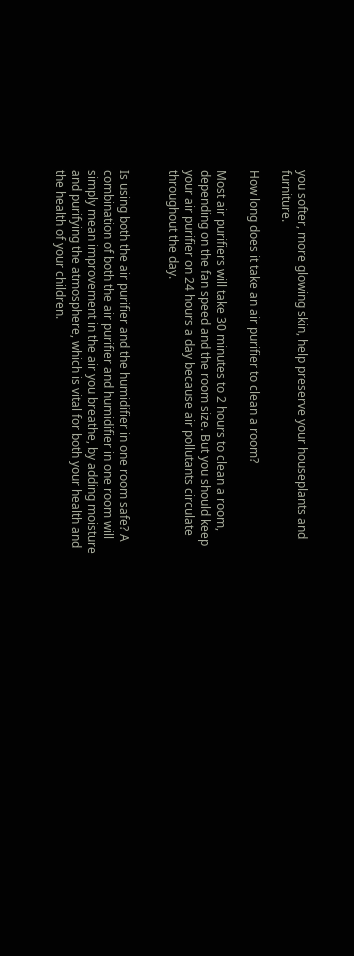you softer, more glowing skin, help preserve your houseplants and furniture.

How long does it take an air purifier to clean a room?

Most air purifiers will take 30 minutes to 2 hours to clean a room, depending on the fan speed and the room size. But you should keep your air purifier on 24 hours a day because air pollutants circulate throughout the day.


Is using both the air purifier and the humidifier in one room safe? A combination of both the air purifier and humidifier in one room will simply mean improvement in the air you breathe, by adding moisture and purifying the atmosphere, which is vital for both your health and the health of your children.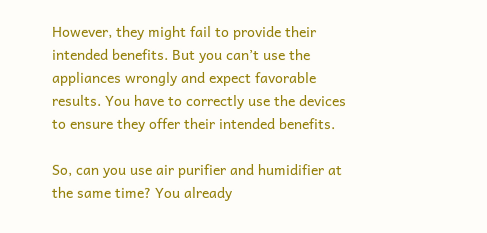However, they might fail to provide their intended benefits. But you can’t use the appliances wrongly and expect favorable results. You have to correctly use the devices to ensure they offer their intended benefits.

So, can you use air purifier and humidifier at the same time? You already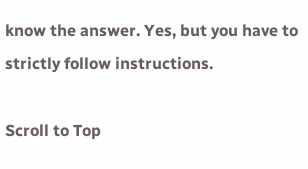know the answer. Yes, but you have to strictly follow instructions.

Scroll to Top